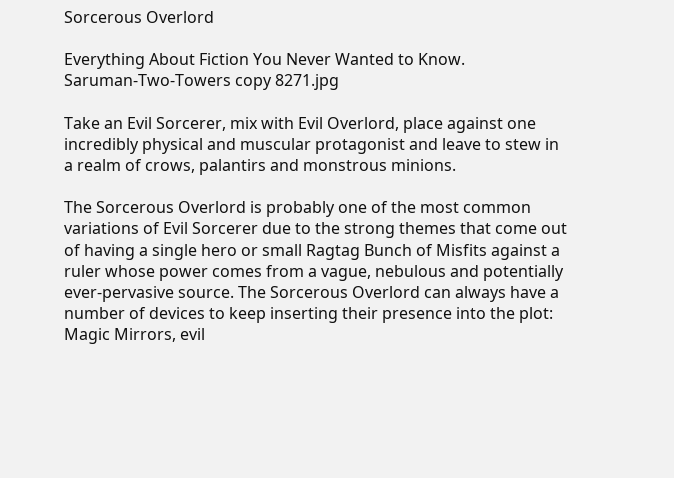Sorcerous Overlord

Everything About Fiction You Never Wanted to Know.
Saruman-Two-Towers copy 8271.jpg

Take an Evil Sorcerer, mix with Evil Overlord, place against one incredibly physical and muscular protagonist and leave to stew in a realm of crows, palantirs and monstrous minions.

The Sorcerous Overlord is probably one of the most common variations of Evil Sorcerer due to the strong themes that come out of having a single hero or small Ragtag Bunch of Misfits against a ruler whose power comes from a vague, nebulous and potentially ever-pervasive source. The Sorcerous Overlord can always have a number of devices to keep inserting their presence into the plot: Magic Mirrors, evil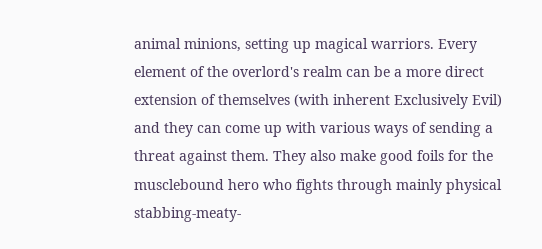animal minions, setting up magical warriors. Every element of the overlord's realm can be a more direct extension of themselves (with inherent Exclusively Evil) and they can come up with various ways of sending a threat against them. They also make good foils for the musclebound hero who fights through mainly physical stabbing-meaty-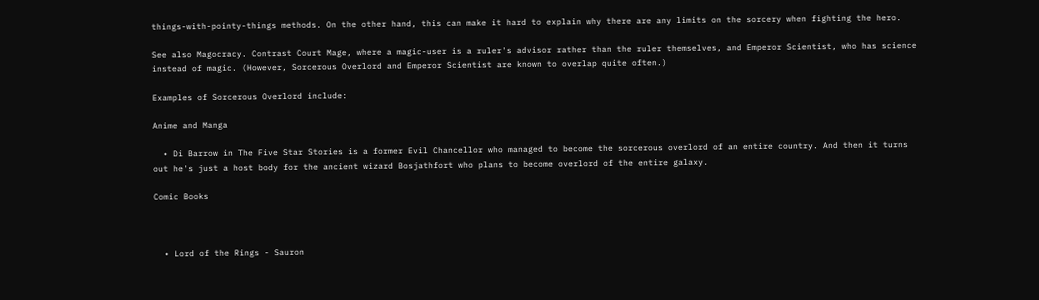things-with-pointy-things methods. On the other hand, this can make it hard to explain why there are any limits on the sorcery when fighting the hero.

See also Magocracy. Contrast Court Mage, where a magic-user is a ruler's advisor rather than the ruler themselves, and Emperor Scientist, who has science instead of magic. (However, Sorcerous Overlord and Emperor Scientist are known to overlap quite often.)

Examples of Sorcerous Overlord include:

Anime and Manga

  • Di Barrow in The Five Star Stories is a former Evil Chancellor who managed to become the sorcerous overlord of an entire country. And then it turns out he's just a host body for the ancient wizard Bosjathfort who plans to become overlord of the entire galaxy.

Comic Books



  • Lord of the Rings - Sauron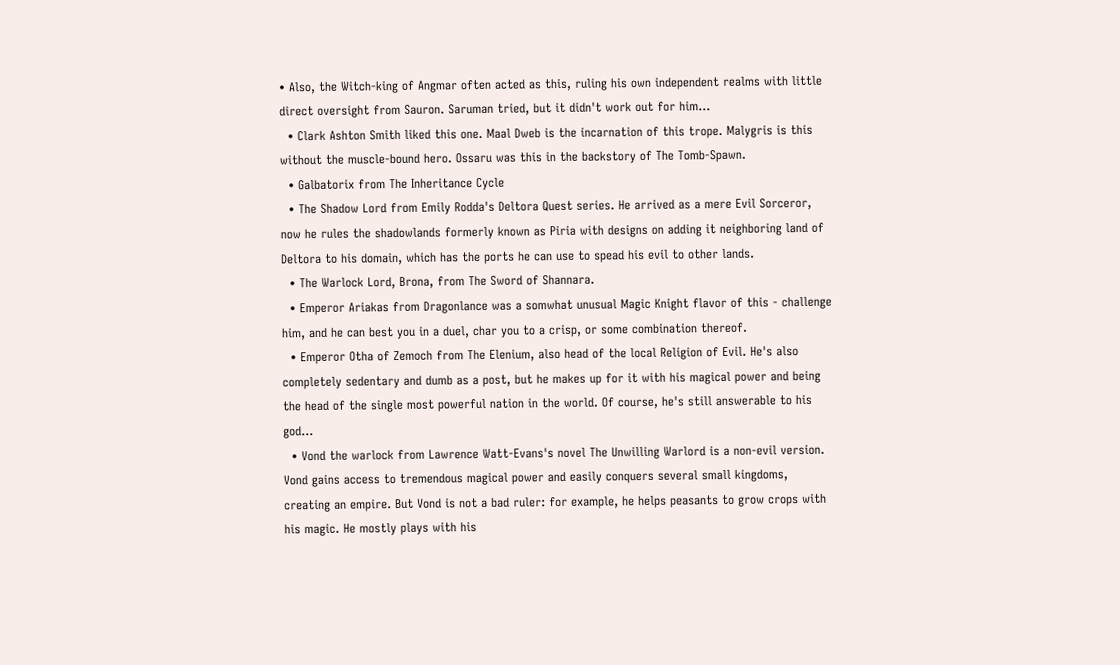• Also, the Witch-king of Angmar often acted as this, ruling his own independent realms with little direct oversight from Sauron. Saruman tried, but it didn't work out for him...
  • Clark Ashton Smith liked this one. Maal Dweb is the incarnation of this trope. Malygris is this without the muscle-bound hero. Ossaru was this in the backstory of The Tomb-Spawn.
  • Galbatorix from The Inheritance Cycle
  • The Shadow Lord from Emily Rodda's Deltora Quest series. He arrived as a mere Evil Sorceror, now he rules the shadowlands formerly known as Piria with designs on adding it neighboring land of Deltora to his domain, which has the ports he can use to spead his evil to other lands.
  • The Warlock Lord, Brona, from The Sword of Shannara.
  • Emperor Ariakas from Dragonlance was a somwhat unusual Magic Knight flavor of this - challenge him, and he can best you in a duel, char you to a crisp, or some combination thereof.
  • Emperor Otha of Zemoch from The Elenium, also head of the local Religion of Evil. He's also completely sedentary and dumb as a post, but he makes up for it with his magical power and being the head of the single most powerful nation in the world. Of course, he's still answerable to his god...
  • Vond the warlock from Lawrence Watt-Evans's novel The Unwilling Warlord is a non-evil version. Vond gains access to tremendous magical power and easily conquers several small kingdoms, creating an empire. But Vond is not a bad ruler: for example, he helps peasants to grow crops with his magic. He mostly plays with his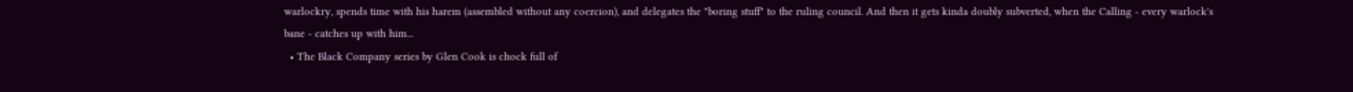warlockry, spends time with his harem (assembled without any coercion), and delegates the "boring stuff" to the ruling council. And then it gets kinda doubly subverted, when the Calling - every warlock's bane - catches up with him...
  • The Black Company series by Glen Cook is chock full of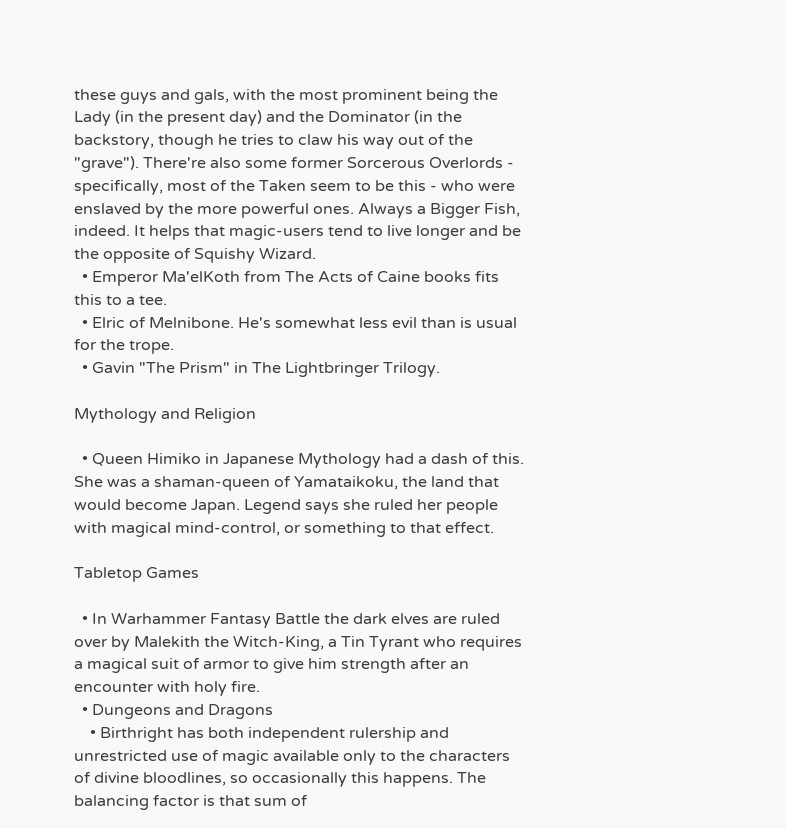these guys and gals, with the most prominent being the Lady (in the present day) and the Dominator (in the backstory, though he tries to claw his way out of the "grave"). There're also some former Sorcerous Overlords - specifically, most of the Taken seem to be this - who were enslaved by the more powerful ones. Always a Bigger Fish, indeed. It helps that magic-users tend to live longer and be the opposite of Squishy Wizard.
  • Emperor Ma'elKoth from The Acts of Caine books fits this to a tee.
  • Elric of Melnibone. He's somewhat less evil than is usual for the trope.
  • Gavin "The Prism" in The Lightbringer Trilogy.

Mythology and Religion

  • Queen Himiko in Japanese Mythology had a dash of this. She was a shaman-queen of Yamataikoku, the land that would become Japan. Legend says she ruled her people with magical mind-control, or something to that effect.

Tabletop Games

  • In Warhammer Fantasy Battle the dark elves are ruled over by Malekith the Witch-King, a Tin Tyrant who requires a magical suit of armor to give him strength after an encounter with holy fire.
  • Dungeons and Dragons
    • Birthright has both independent rulership and unrestricted use of magic available only to the characters of divine bloodlines, so occasionally this happens. The balancing factor is that sum of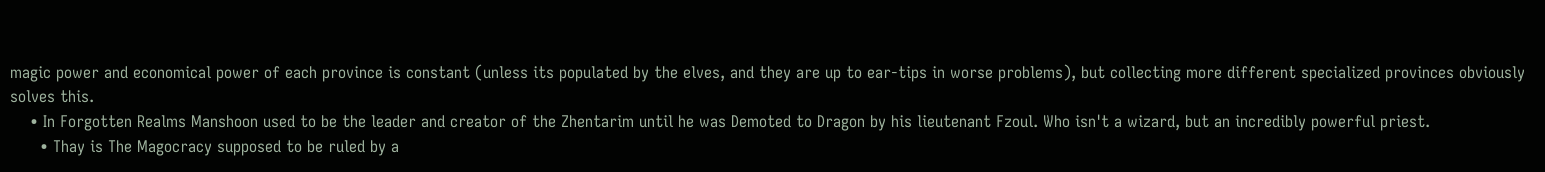magic power and economical power of each province is constant (unless its populated by the elves, and they are up to ear-tips in worse problems), but collecting more different specialized provinces obviously solves this.
    • In Forgotten Realms Manshoon used to be the leader and creator of the Zhentarim until he was Demoted to Dragon by his lieutenant Fzoul. Who isn't a wizard, but an incredibly powerful priest.
      • Thay is The Magocracy supposed to be ruled by a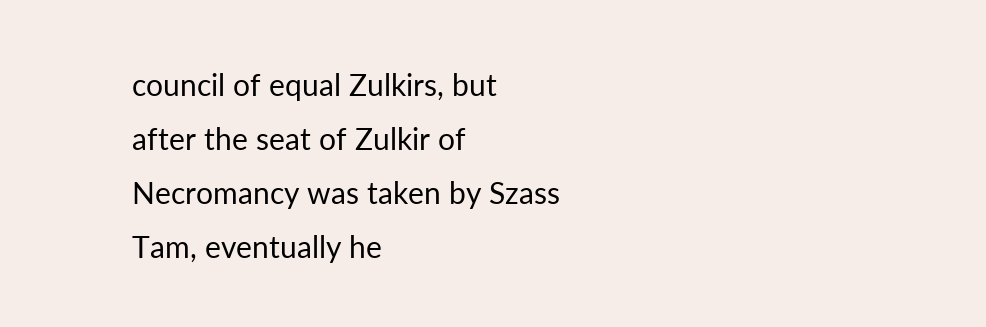council of equal Zulkirs, but after the seat of Zulkir of Necromancy was taken by Szass Tam, eventually he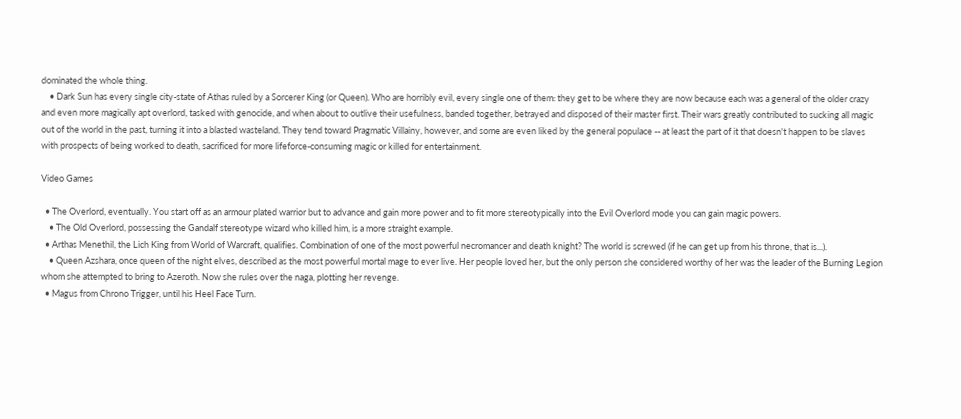dominated the whole thing.
    • Dark Sun has every single city-state of Athas ruled by a Sorcerer King (or Queen). Who are horribly evil, every single one of them: they get to be where they are now because each was a general of the older crazy and even more magically apt overlord, tasked with genocide, and when about to outlive their usefulness, banded together, betrayed and disposed of their master first. Their wars greatly contributed to sucking all magic out of the world in the past, turning it into a blasted wasteland. They tend toward Pragmatic Villainy, however, and some are even liked by the general populace -- at least the part of it that doesn't happen to be slaves with prospects of being worked to death, sacrificed for more lifeforce-consuming magic or killed for entertainment.

Video Games

  • The Overlord, eventually. You start off as an armour plated warrior but to advance and gain more power and to fit more stereotypically into the Evil Overlord mode you can gain magic powers.
    • The Old Overlord, possessing the Gandalf stereotype wizard who killed him, is a more straight example.
  • Arthas Menethil, the Lich King from World of Warcraft, qualifies. Combination of one of the most powerful necromancer and death knight? The world is screwed (if he can get up from his throne, that is...).
    • Queen Azshara, once queen of the night elves, described as the most powerful mortal mage to ever live. Her people loved her, but the only person she considered worthy of her was the leader of the Burning Legion whom she attempted to bring to Azeroth. Now she rules over the naga, plotting her revenge.
  • Magus from Chrono Trigger, until his Heel Face Turn.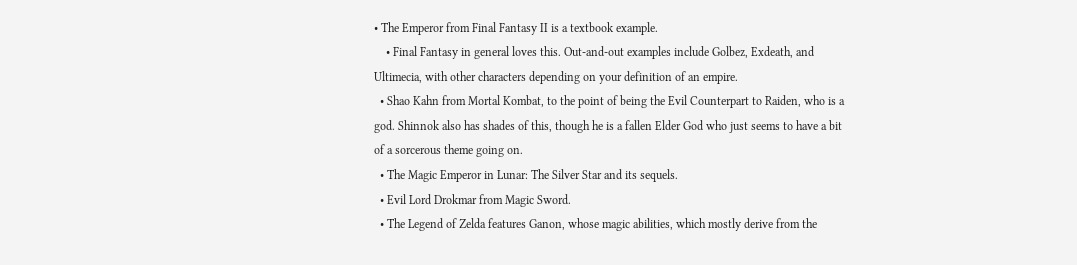• The Emperor from Final Fantasy II is a textbook example.
    • Final Fantasy in general loves this. Out-and-out examples include Golbez, Exdeath, and Ultimecia, with other characters depending on your definition of an empire.
  • Shao Kahn from Mortal Kombat, to the point of being the Evil Counterpart to Raiden, who is a god. Shinnok also has shades of this, though he is a fallen Elder God who just seems to have a bit of a sorcerous theme going on.
  • The Magic Emperor in Lunar: The Silver Star and its sequels.
  • Evil Lord Drokmar from Magic Sword.
  • The Legend of Zelda features Ganon, whose magic abilities, which mostly derive from the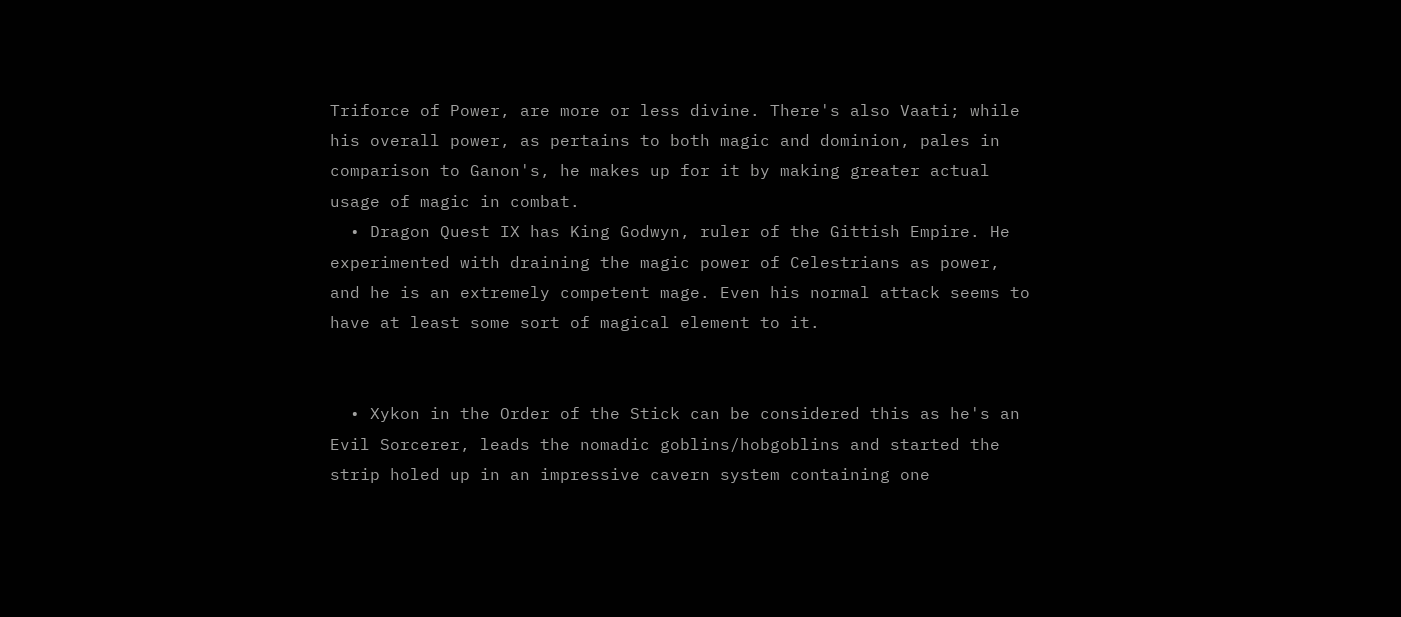Triforce of Power, are more or less divine. There's also Vaati; while his overall power, as pertains to both magic and dominion, pales in comparison to Ganon's, he makes up for it by making greater actual usage of magic in combat.
  • Dragon Quest IX has King Godwyn, ruler of the Gittish Empire. He experimented with draining the magic power of Celestrians as power, and he is an extremely competent mage. Even his normal attack seems to have at least some sort of magical element to it.


  • Xykon in the Order of the Stick can be considered this as he's an Evil Sorcerer, leads the nomadic goblins/hobgoblins and started the strip holed up in an impressive cavern system containing one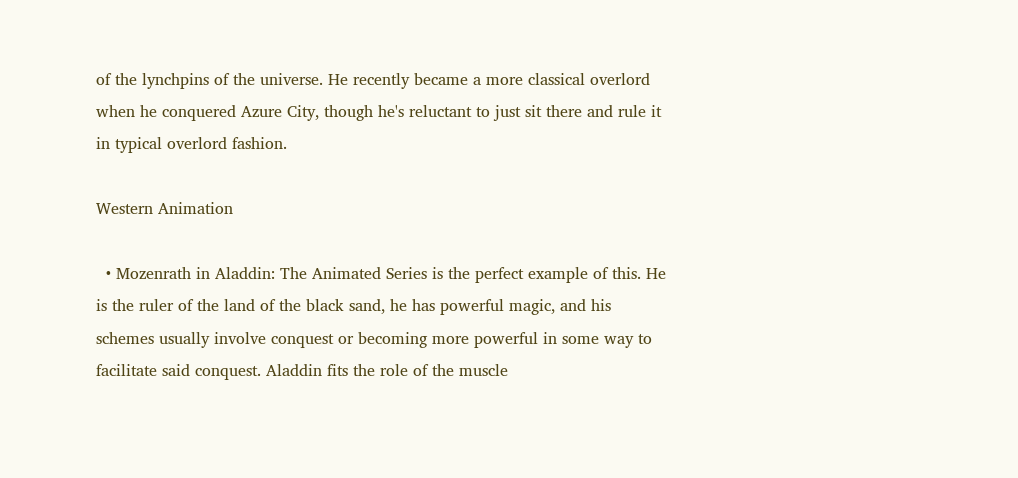of the lynchpins of the universe. He recently became a more classical overlord when he conquered Azure City, though he's reluctant to just sit there and rule it in typical overlord fashion.

Western Animation

  • Mozenrath in Aladdin: The Animated Series is the perfect example of this. He is the ruler of the land of the black sand, he has powerful magic, and his schemes usually involve conquest or becoming more powerful in some way to facilitate said conquest. Aladdin fits the role of the muscle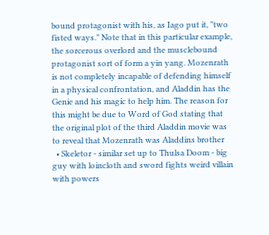bound protagonist with his, as Iago put it, "two fisted ways." Note that in this particular example, the sorcerous overlord and the musclebound protagonist sort of form a yin yang. Mozenrath is not completely incapable of defending himself in a physical confrontation, and Aladdin has the Genie and his magic to help him. The reason for this might be due to Word of God stating that the original plot of the third Aladdin movie was to reveal that Mozenrath was Aladdins brother
  • Skeletor - similar set up to Thulsa Doom - big guy with loincloth and sword fights weird villain with powers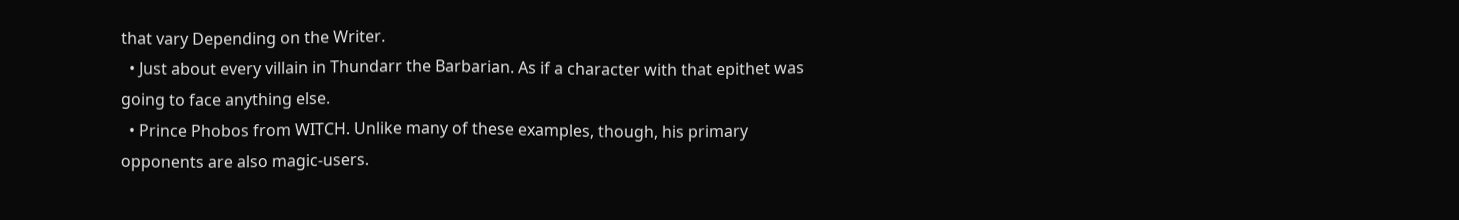that vary Depending on the Writer.
  • Just about every villain in Thundarr the Barbarian. As if a character with that epithet was going to face anything else.
  • Prince Phobos from WITCH. Unlike many of these examples, though, his primary opponents are also magic-users.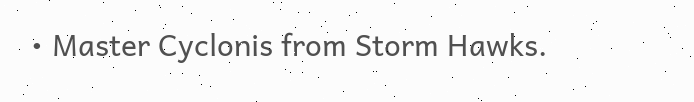• Master Cyclonis from Storm Hawks.